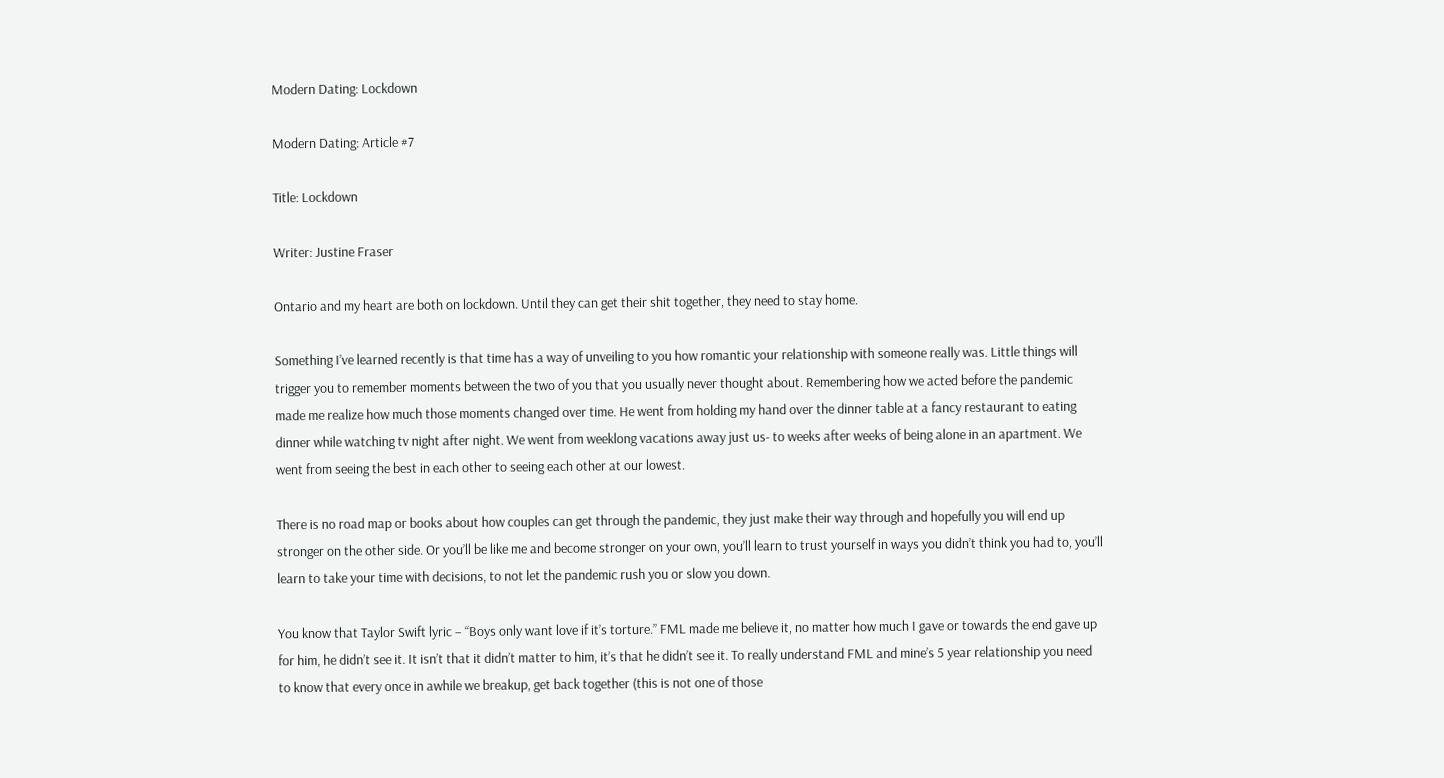Modern Dating: Lockdown

Modern Dating: Article #7

Title: Lockdown

Writer: Justine Fraser

Ontario and my heart are both on lockdown. Until they can get their shit together, they need to stay home.

Something I’ve learned recently is that time has a way of unveiling to you how romantic your relationship with someone really was. Little things will trigger you to remember moments between the two of you that you usually never thought about. Remembering how we acted before the pandemic made me realize how much those moments changed over time. He went from holding my hand over the dinner table at a fancy restaurant to eating dinner while watching tv night after night. We went from weeklong vacations away just us- to weeks after weeks of being alone in an apartment. We went from seeing the best in each other to seeing each other at our lowest.

There is no road map or books about how couples can get through the pandemic, they just make their way through and hopefully you will end up stronger on the other side. Or you’ll be like me and become stronger on your own, you’ll learn to trust yourself in ways you didn’t think you had to, you’ll learn to take your time with decisions, to not let the pandemic rush you or slow you down.

You know that Taylor Swift lyric – “Boys only want love if it’s torture.” FML made me believe it, no matter how much I gave or towards the end gave up for him, he didn’t see it. It isn’t that it didn’t matter to him, it’s that he didn’t see it. To really understand FML and mine’s 5 year relationship you need to know that every once in awhile we breakup, get back together (this is not one of those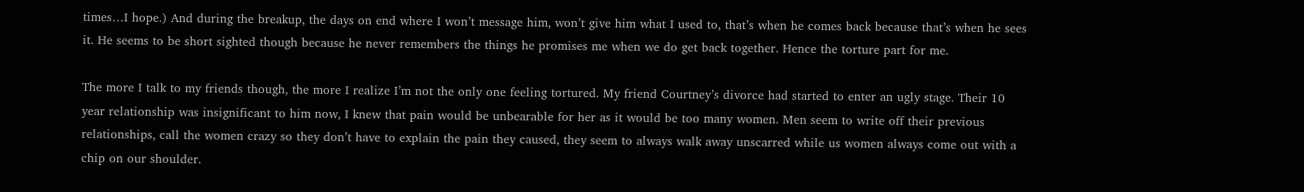times…I hope.) And during the breakup, the days on end where I won’t message him, won’t give him what I used to, that’s when he comes back because that’s when he sees it. He seems to be short sighted though because he never remembers the things he promises me when we do get back together. Hence the torture part for me.

The more I talk to my friends though, the more I realize I’m not the only one feeling tortured. My friend Courtney’s divorce had started to enter an ugly stage. Their 10 year relationship was insignificant to him now, I knew that pain would be unbearable for her as it would be too many women. Men seem to write off their previous relationships, call the women crazy so they don’t have to explain the pain they caused, they seem to always walk away unscarred while us women always come out with a chip on our shoulder.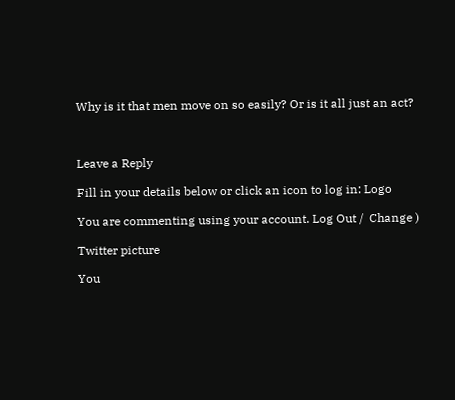Why is it that men move on so easily? Or is it all just an act?



Leave a Reply

Fill in your details below or click an icon to log in: Logo

You are commenting using your account. Log Out /  Change )

Twitter picture

You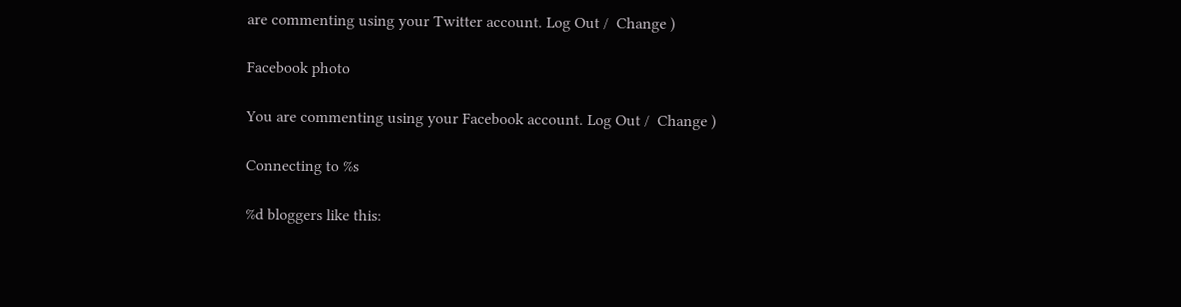are commenting using your Twitter account. Log Out /  Change )

Facebook photo

You are commenting using your Facebook account. Log Out /  Change )

Connecting to %s

%d bloggers like this: